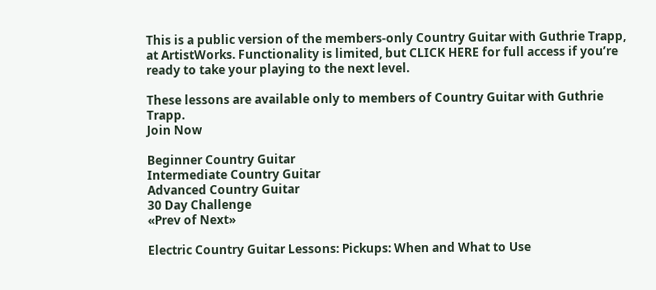This is a public version of the members-only Country Guitar with Guthrie Trapp, at ArtistWorks. Functionality is limited, but CLICK HERE for full access if you’re ready to take your playing to the next level.

These lessons are available only to members of Country Guitar with Guthrie Trapp.
Join Now

Beginner Country Guitar
Intermediate Country Guitar
Advanced Country Guitar
30 Day Challenge
«Prev of Next»

Electric Country Guitar Lessons: Pickups: When and What to Use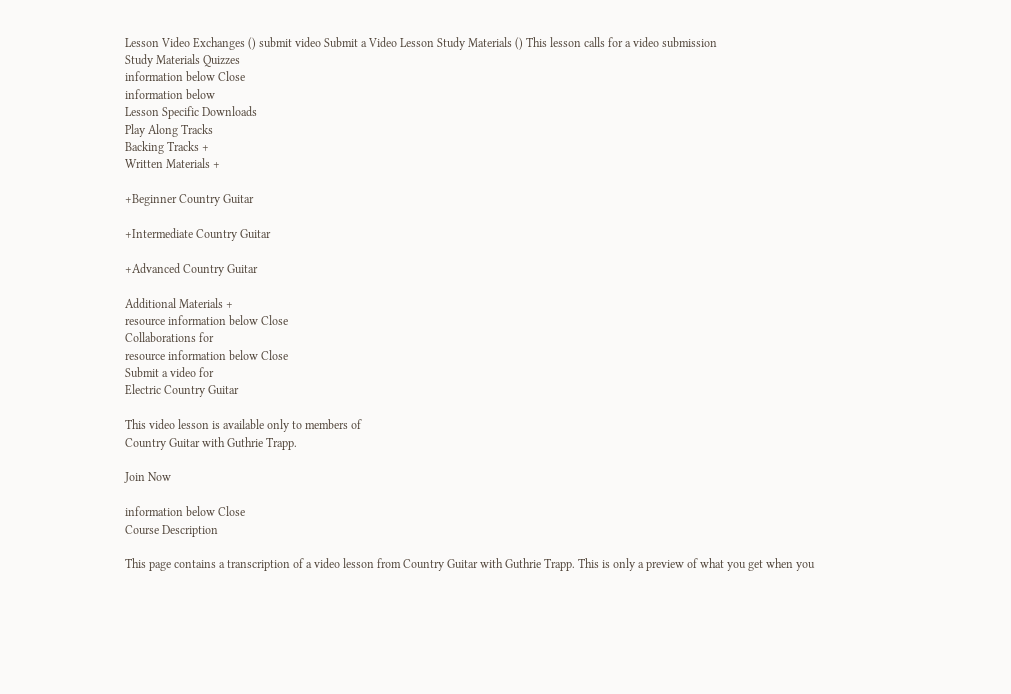Lesson Video Exchanges () submit video Submit a Video Lesson Study Materials () This lesson calls for a video submission
Study Materials Quizzes
information below Close
information below
Lesson Specific Downloads
Play Along Tracks
Backing Tracks +
Written Materials +

+Beginner Country Guitar

+Intermediate Country Guitar

+Advanced Country Guitar

Additional Materials +
resource information below Close
Collaborations for
resource information below Close
Submit a video for
Electric Country Guitar

This video lesson is available only to members of
Country Guitar with Guthrie Trapp.

Join Now

information below Close
Course Description

This page contains a transcription of a video lesson from Country Guitar with Guthrie Trapp. This is only a preview of what you get when you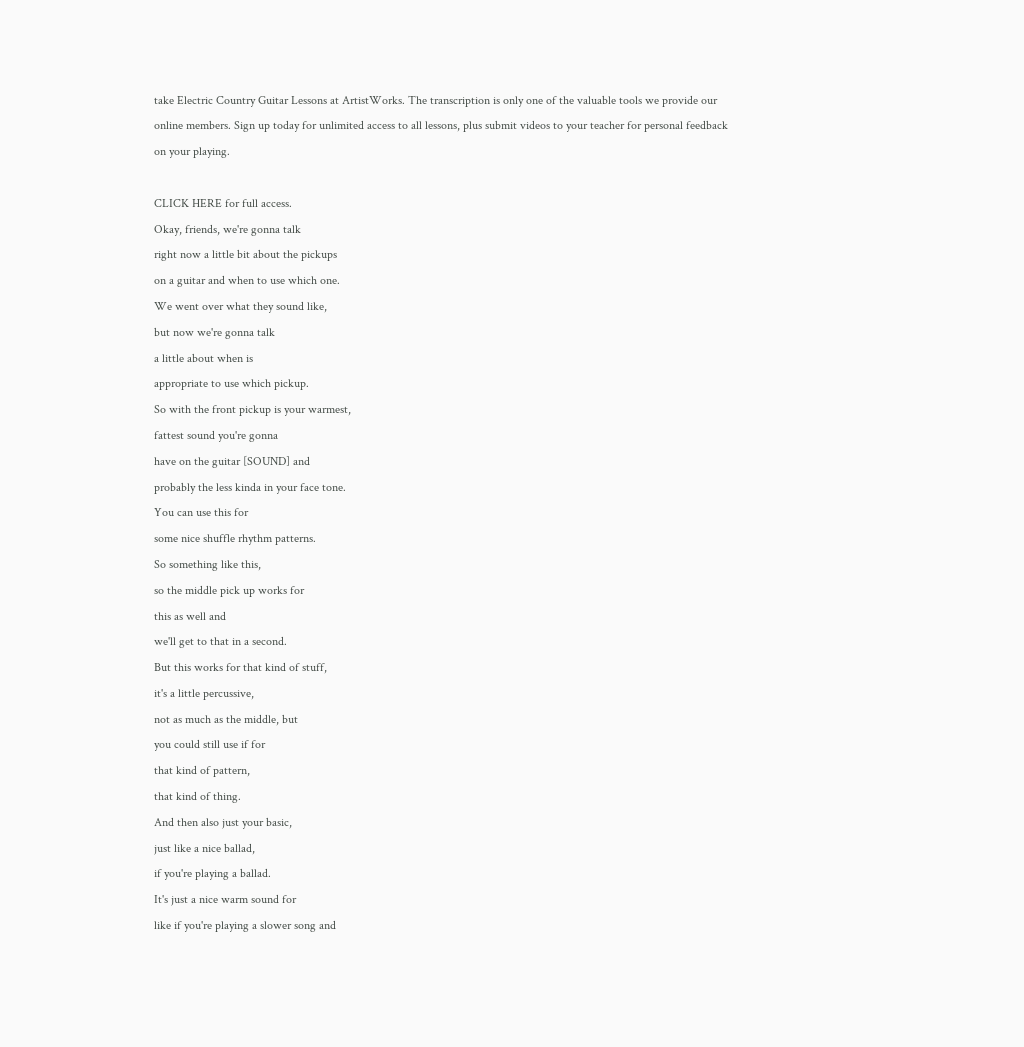take Electric Country Guitar Lessons at ArtistWorks. The transcription is only one of the valuable tools we provide our online members. Sign up today for unlimited access to all lessons, plus submit videos to your teacher for personal feedback on your playing.

CLICK HERE for full access.
Okay, friends, we're gonna talk
right now a little bit about the pickups
on a guitar and when to use which one.
We went over what they sound like,
but now we're gonna talk
a little about when is
appropriate to use which pickup.
So with the front pickup is your warmest,
fattest sound you're gonna
have on the guitar [SOUND] and
probably the less kinda in your face tone.
You can use this for
some nice shuffle rhythm patterns.
So something like this,
so the middle pick up works for
this as well and
we'll get to that in a second.
But this works for that kind of stuff,
it's a little percussive,
not as much as the middle, but
you could still use if for
that kind of pattern,
that kind of thing.
And then also just your basic,
just like a nice ballad,
if you're playing a ballad.
It's just a nice warm sound for
like if you're playing a slower song and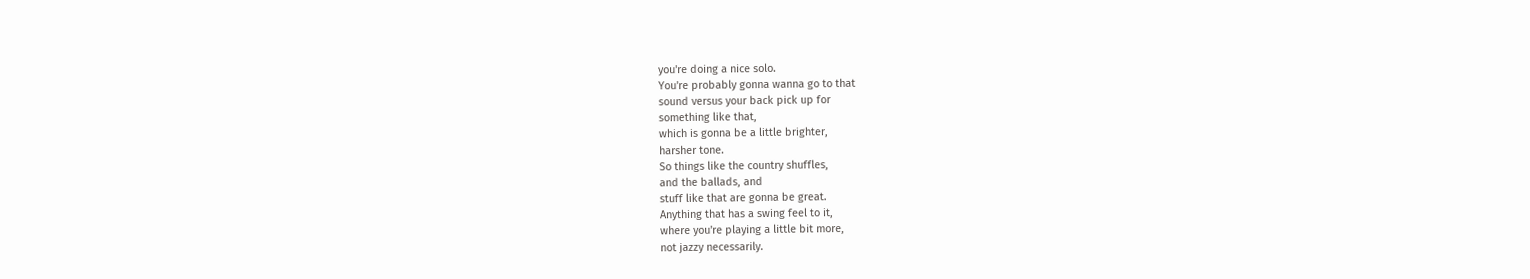you're doing a nice solo.
You're probably gonna wanna go to that
sound versus your back pick up for
something like that,
which is gonna be a little brighter,
harsher tone.
So things like the country shuffles,
and the ballads, and
stuff like that are gonna be great.
Anything that has a swing feel to it,
where you're playing a little bit more,
not jazzy necessarily.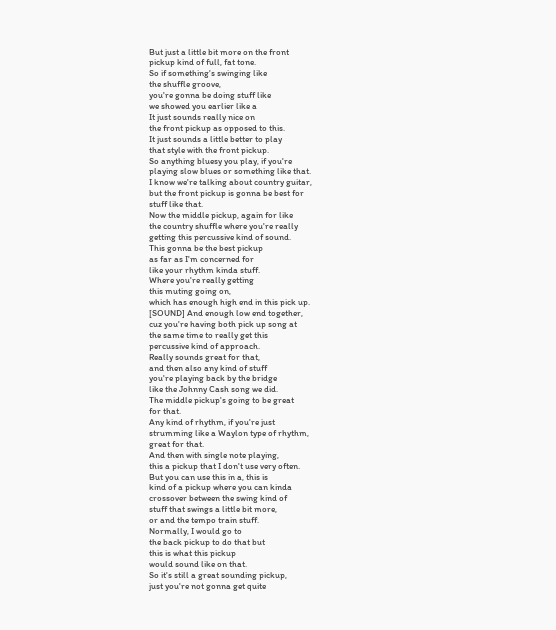But just a little bit more on the front
pickup kind of full, fat tone.
So if something's swinging like
the shuffle groove,
you're gonna be doing stuff like
we showed you earlier like a
It just sounds really nice on
the front pickup as opposed to this.
It just sounds a little better to play
that style with the front pickup.
So anything bluesy you play, if you're
playing slow blues or something like that.
I know we're talking about country guitar,
but the front pickup is gonna be best for
stuff like that.
Now the middle pickup, again for like
the country shuffle where you're really
getting this percussive kind of sound.
This gonna be the best pickup
as far as I'm concerned for
like your rhythm kinda stuff.
Where you're really getting
this muting going on,
which has enough high end in this pick up.
[SOUND] And enough low end together,
cuz you're having both pick up song at
the same time to really get this
percussive kind of approach.
Really sounds great for that,
and then also any kind of stuff
you're playing back by the bridge
like the Johnny Cash song we did.
The middle pickup's going to be great
for that.
Any kind of rhythm, if you're just
strumming like a Waylon type of rhythm,
great for that.
And then with single note playing,
this a pickup that I don't use very often.
But you can use this in a, this is
kind of a pickup where you can kinda
crossover between the swing kind of
stuff that swings a little bit more,
or and the tempo train stuff.
Normally, I would go to
the back pickup to do that but
this is what this pickup
would sound like on that.
So it's still a great sounding pickup,
just you're not gonna get quite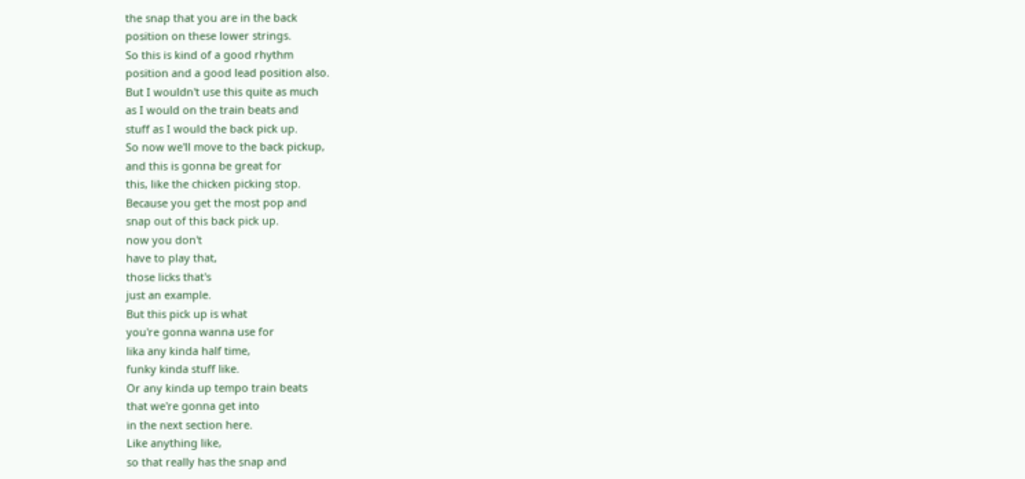the snap that you are in the back
position on these lower strings.
So this is kind of a good rhythm
position and a good lead position also.
But I wouldn't use this quite as much
as I would on the train beats and
stuff as I would the back pick up.
So now we'll move to the back pickup,
and this is gonna be great for
this, like the chicken picking stop.
Because you get the most pop and
snap out of this back pick up.
now you don't
have to play that,
those licks that's
just an example.
But this pick up is what
you're gonna wanna use for
lika any kinda half time,
funky kinda stuff like.
Or any kinda up tempo train beats
that we're gonna get into
in the next section here.
Like anything like,
so that really has the snap and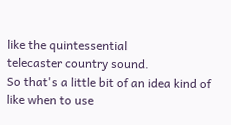like the quintessential
telecaster country sound.
So that's a little bit of an idea kind of
like when to use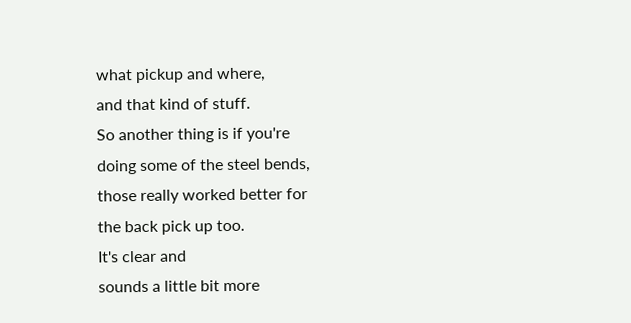what pickup and where,
and that kind of stuff.
So another thing is if you're
doing some of the steel bends,
those really worked better for
the back pick up too.
It's clear and
sounds a little bit more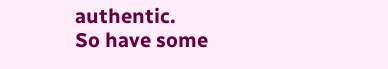authentic.
So have some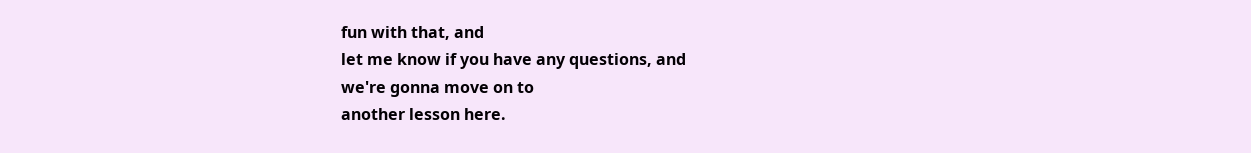fun with that, and
let me know if you have any questions, and
we're gonna move on to
another lesson here.